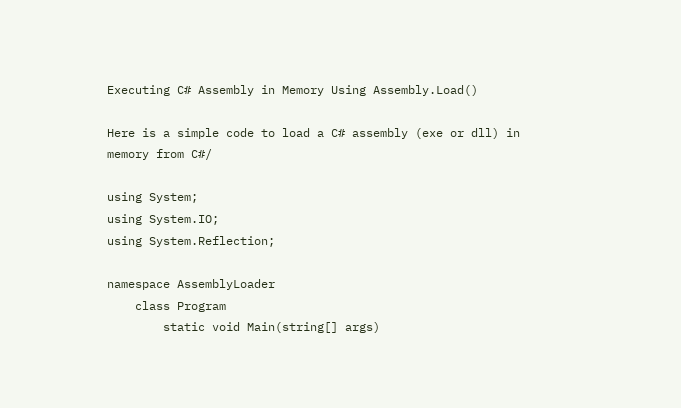Executing C# Assembly in Memory Using Assembly.Load()

Here is a simple code to load a C# assembly (exe or dll) in memory from C#/

using System;
using System.IO;
using System.Reflection;

namespace AssemblyLoader
    class Program
        static void Main(string[] args)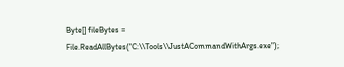Byte[] fileBytes = File.ReadAllBytes("C:\\Tools\\JustACommandWithArgs.exe");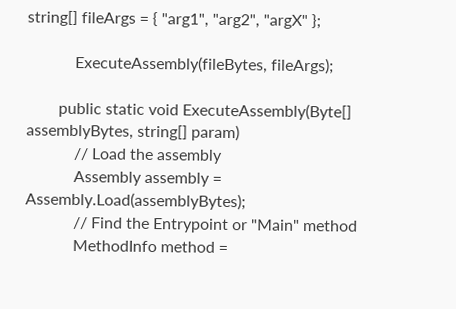string[] fileArgs = { "arg1", "arg2", "argX" };

            ExecuteAssembly(fileBytes, fileArgs);

        public static void ExecuteAssembly(Byte[] assemblyBytes, string[] param)
            // Load the assembly
            Assembly assembly = Assembly.Load(assemblyBytes);
            // Find the Entrypoint or "Main" method
            MethodInfo method =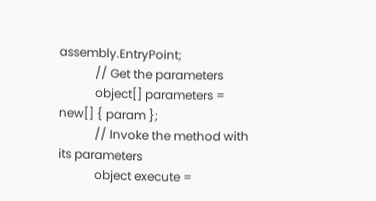assembly.EntryPoint;
            // Get the parameters
            object[] parameters = new[] { param };
            // Invoke the method with its parameters
            object execute =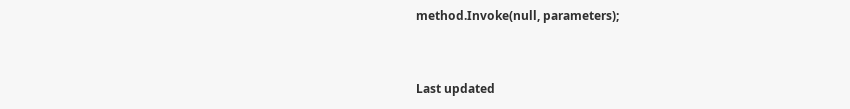method.Invoke(null, parameters);


Last updated